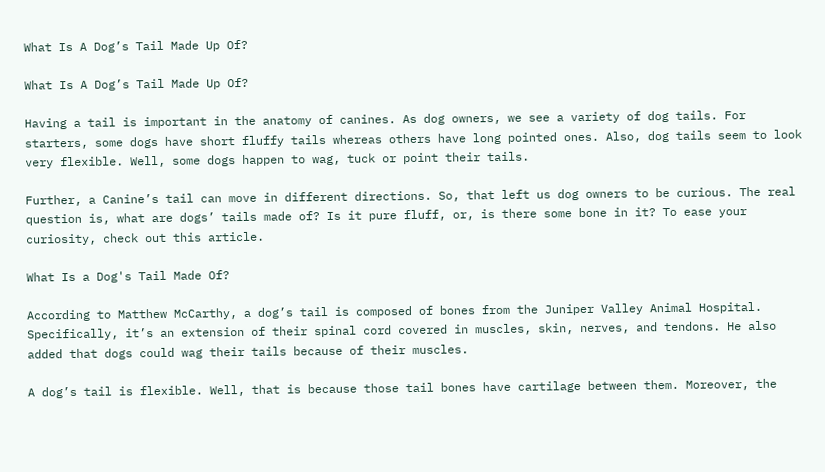What Is A Dog’s Tail Made Up Of?

What Is A Dog’s Tail Made Up Of?

Having a tail is important in the anatomy of canines. As dog owners, we see a variety of dog tails. For starters, some dogs have short fluffy tails whereas others have long pointed ones. Also, dog tails seem to look very flexible. Well, some dogs happen to wag, tuck or point their tails.

Further, a Canine’s tail can move in different directions. So, that left us dog owners to be curious. The real question is, what are dogs’ tails made of? Is it pure fluff, or, is there some bone in it? To ease your curiosity, check out this article.

What Is a Dog's Tail Made Of?

According to Matthew McCarthy, a dog’s tail is composed of bones from the Juniper Valley Animal Hospital. Specifically, it’s an extension of their spinal cord covered in muscles, skin, nerves, and tendons. He also added that dogs could wag their tails because of their muscles.

A dog’s tail is flexible. Well, that is because those tail bones have cartilage between them. Moreover, the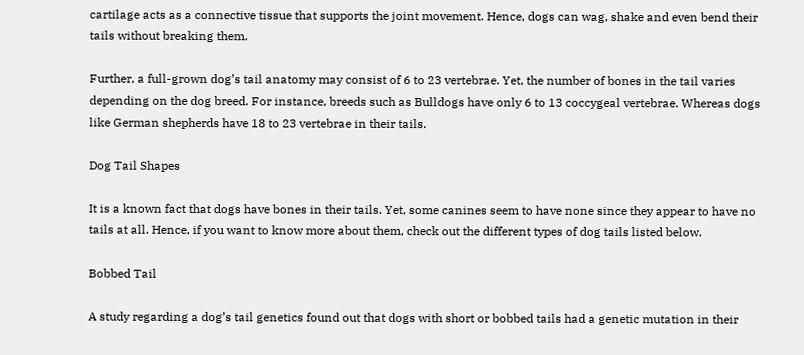cartilage acts as a connective tissue that supports the joint movement. Hence, dogs can wag, shake and even bend their tails without breaking them.

Further, a full-grown dog’s tail anatomy may consist of 6 to 23 vertebrae. Yet, the number of bones in the tail varies depending on the dog breed. For instance, breeds such as Bulldogs have only 6 to 13 coccygeal vertebrae. Whereas dogs like German shepherds have 18 to 23 vertebrae in their tails.

Dog Tail Shapes

It is a known fact that dogs have bones in their tails. Yet, some canines seem to have none since they appear to have no tails at all. Hence, if you want to know more about them, check out the different types of dog tails listed below.

Bobbed Tail

A study regarding a dog’s tail genetics found out that dogs with short or bobbed tails had a genetic mutation in their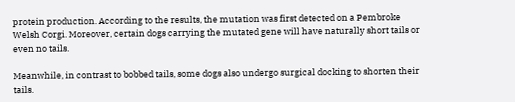protein production. According to the results, the mutation was first detected on a Pembroke Welsh Corgi. Moreover, certain dogs carrying the mutated gene will have naturally short tails or even no tails.

Meanwhile, in contrast to bobbed tails, some dogs also undergo surgical docking to shorten their tails.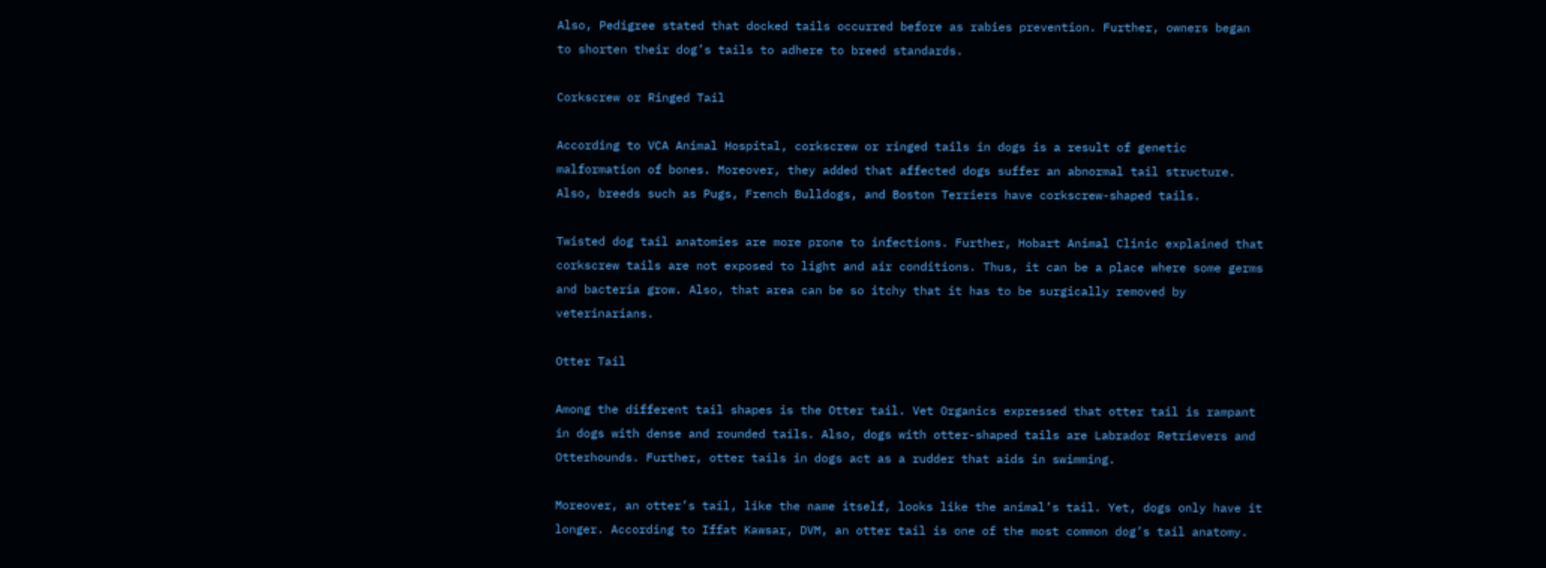Also, Pedigree stated that docked tails occurred before as rabies prevention. Further, owners began to shorten their dog’s tails to adhere to breed standards.

Corkscrew or Ringed Tail

According to VCA Animal Hospital, corkscrew or ringed tails in dogs is a result of genetic malformation of bones. Moreover, they added that affected dogs suffer an abnormal tail structure. Also, breeds such as Pugs, French Bulldogs, and Boston Terriers have corkscrew-shaped tails.

Twisted dog tail anatomies are more prone to infections. Further, Hobart Animal Clinic explained that corkscrew tails are not exposed to light and air conditions. Thus, it can be a place where some germs and bacteria grow. Also, that area can be so itchy that it has to be surgically removed by veterinarians.

Otter Tail

Among the different tail shapes is the Otter tail. Vet Organics expressed that otter tail is rampant in dogs with dense and rounded tails. Also, dogs with otter-shaped tails are Labrador Retrievers and Otterhounds. Further, otter tails in dogs act as a rudder that aids in swimming.

Moreover, an otter’s tail, like the name itself, looks like the animal’s tail. Yet, dogs only have it longer. According to Iffat Kawsar, DVM, an otter tail is one of the most common dog’s tail anatomy.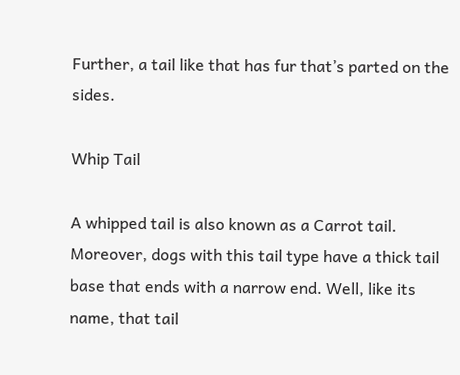Further, a tail like that has fur that’s parted on the sides.

Whip Tail

A whipped tail is also known as a Carrot tail. Moreover, dogs with this tail type have a thick tail base that ends with a narrow end. Well, like its name, that tail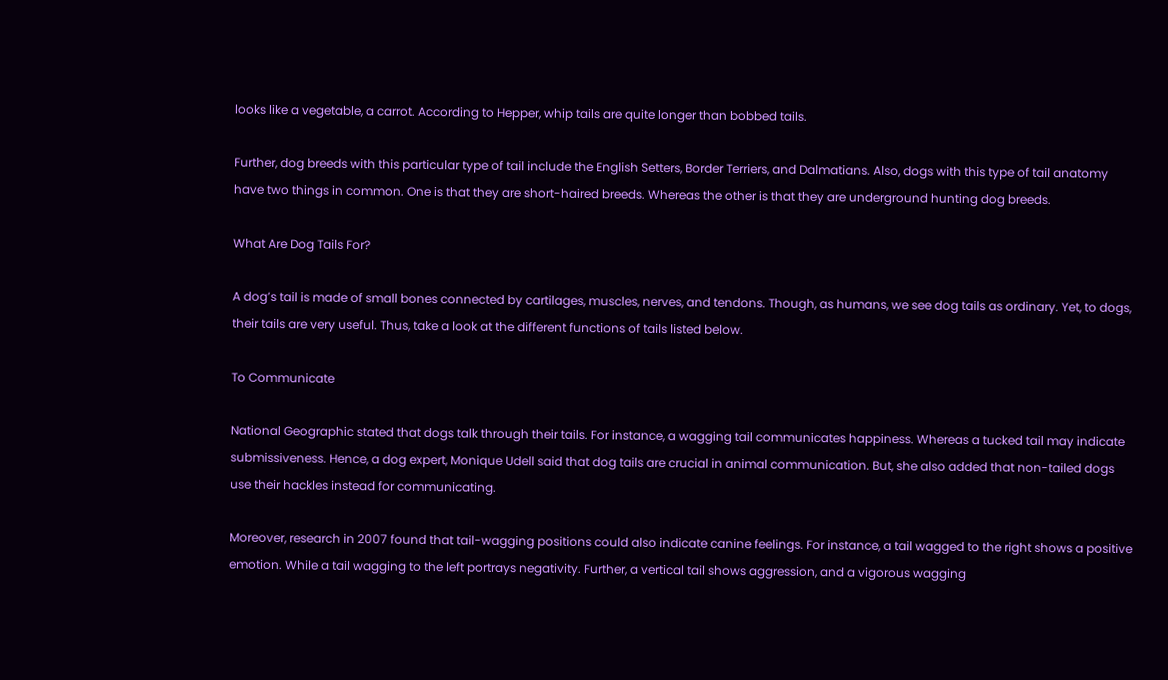looks like a vegetable, a carrot. According to Hepper, whip tails are quite longer than bobbed tails.

Further, dog breeds with this particular type of tail include the English Setters, Border Terriers, and Dalmatians. Also, dogs with this type of tail anatomy have two things in common. One is that they are short-haired breeds. Whereas the other is that they are underground hunting dog breeds.

What Are Dog Tails For?

A dog’s tail is made of small bones connected by cartilages, muscles, nerves, and tendons. Though, as humans, we see dog tails as ordinary. Yet, to dogs, their tails are very useful. Thus, take a look at the different functions of tails listed below.

To Communicate

National Geographic stated that dogs talk through their tails. For instance, a wagging tail communicates happiness. Whereas a tucked tail may indicate submissiveness. Hence, a dog expert, Monique Udell said that dog tails are crucial in animal communication. But, she also added that non-tailed dogs use their hackles instead for communicating.

Moreover, research in 2007 found that tail-wagging positions could also indicate canine feelings. For instance, a tail wagged to the right shows a positive emotion. While a tail wagging to the left portrays negativity. Further, a vertical tail shows aggression, and a vigorous wagging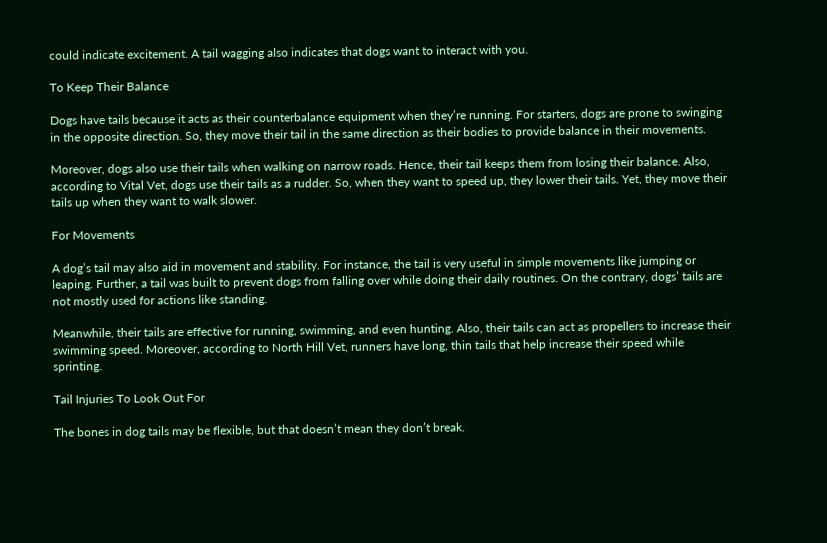could indicate excitement. A tail wagging also indicates that dogs want to interact with you.

To Keep Their Balance

Dogs have tails because it acts as their counterbalance equipment when they’re running. For starters, dogs are prone to swinging in the opposite direction. So, they move their tail in the same direction as their bodies to provide balance in their movements.

Moreover, dogs also use their tails when walking on narrow roads. Hence, their tail keeps them from losing their balance. Also, according to Vital Vet, dogs use their tails as a rudder. So, when they want to speed up, they lower their tails. Yet, they move their tails up when they want to walk slower.

For Movements

A dog’s tail may also aid in movement and stability. For instance, the tail is very useful in simple movements like jumping or leaping. Further, a tail was built to prevent dogs from falling over while doing their daily routines. On the contrary, dogs’ tails are not mostly used for actions like standing.

Meanwhile, their tails are effective for running, swimming, and even hunting. Also, their tails can act as propellers to increase their swimming speed. Moreover, according to North Hill Vet, runners have long, thin tails that help increase their speed while sprinting.

Tail Injuries To Look Out For

The bones in dog tails may be flexible, but that doesn’t mean they don’t break.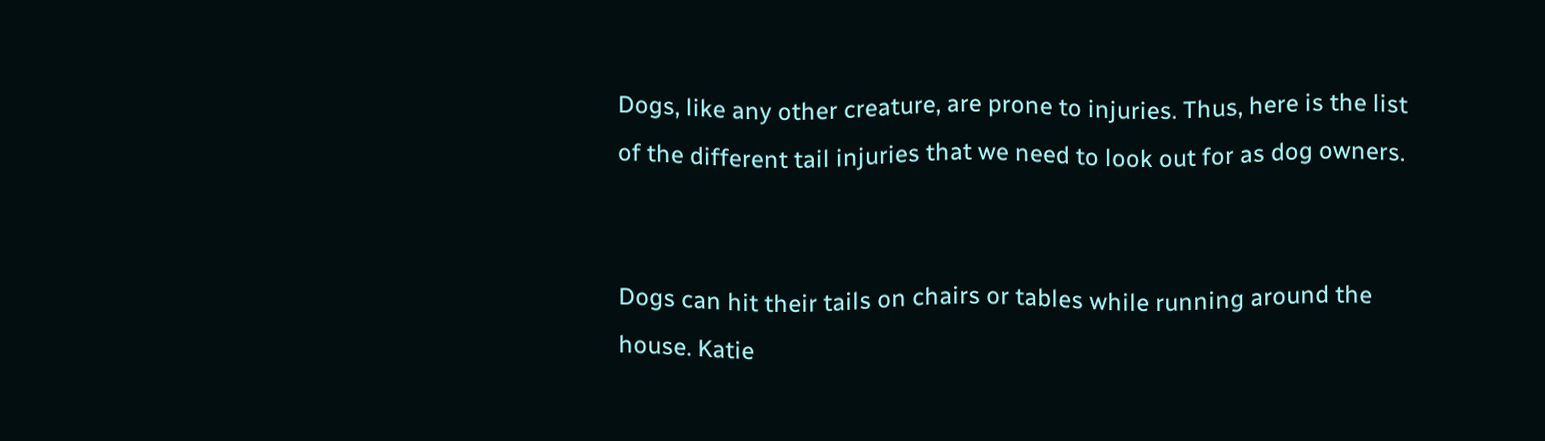Dogs, like any other creature, are prone to injuries. Thus, here is the list of the different tail injuries that we need to look out for as dog owners.


Dogs can hit their tails on chairs or tables while running around the house. Katie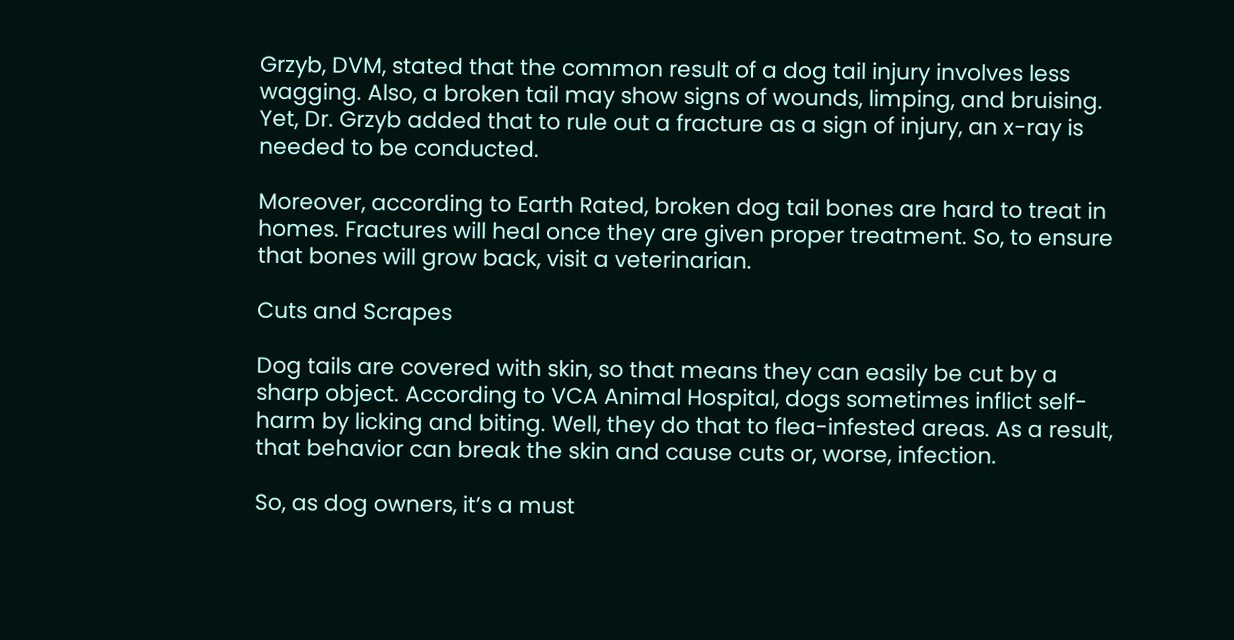Grzyb, DVM, stated that the common result of a dog tail injury involves less wagging. Also, a broken tail may show signs of wounds, limping, and bruising. Yet, Dr. Grzyb added that to rule out a fracture as a sign of injury, an x-ray is needed to be conducted.

Moreover, according to Earth Rated, broken dog tail bones are hard to treat in homes. Fractures will heal once they are given proper treatment. So, to ensure that bones will grow back, visit a veterinarian.

Cuts and Scrapes

Dog tails are covered with skin, so that means they can easily be cut by a sharp object. According to VCA Animal Hospital, dogs sometimes inflict self-harm by licking and biting. Well, they do that to flea-infested areas. As a result, that behavior can break the skin and cause cuts or, worse, infection.

So, as dog owners, it’s a must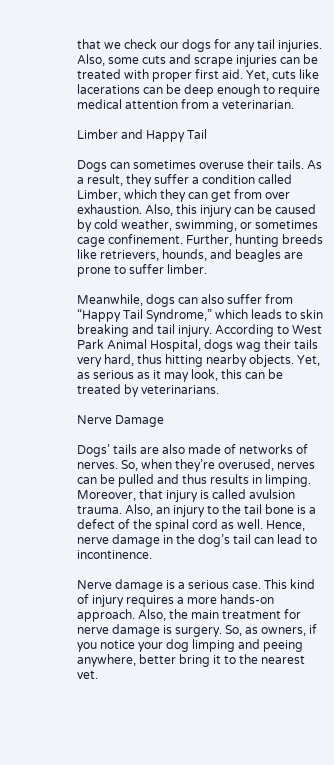that we check our dogs for any tail injuries. Also, some cuts and scrape injuries can be treated with proper first aid. Yet, cuts like lacerations can be deep enough to require medical attention from a veterinarian.

Limber and Happy Tail

Dogs can sometimes overuse their tails. As a result, they suffer a condition called Limber, which they can get from over exhaustion. Also, this injury can be caused by cold weather, swimming, or sometimes cage confinement. Further, hunting breeds like retrievers, hounds, and beagles are prone to suffer limber.

Meanwhile, dogs can also suffer from “Happy Tail Syndrome,” which leads to skin breaking and tail injury. According to West Park Animal Hospital, dogs wag their tails very hard, thus hitting nearby objects. Yet, as serious as it may look, this can be treated by veterinarians.

Nerve Damage

Dogs’ tails are also made of networks of nerves. So, when they’re overused, nerves can be pulled and thus results in limping. Moreover, that injury is called avulsion trauma. Also, an injury to the tail bone is a defect of the spinal cord as well. Hence, nerve damage in the dog’s tail can lead to incontinence.

Nerve damage is a serious case. This kind of injury requires a more hands-on approach. Also, the main treatment for nerve damage is surgery. So, as owners, if you notice your dog limping and peeing anywhere, better bring it to the nearest vet.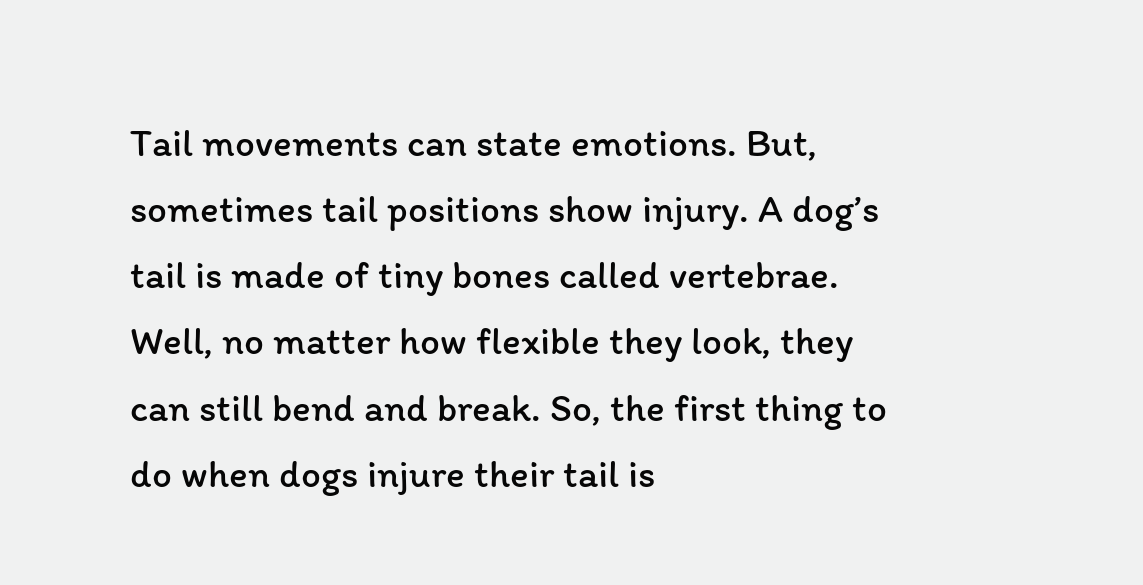Tail movements can state emotions. But, sometimes tail positions show injury. A dog’s tail is made of tiny bones called vertebrae. Well, no matter how flexible they look, they can still bend and break. So, the first thing to do when dogs injure their tail is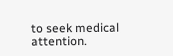to seek medical attention.